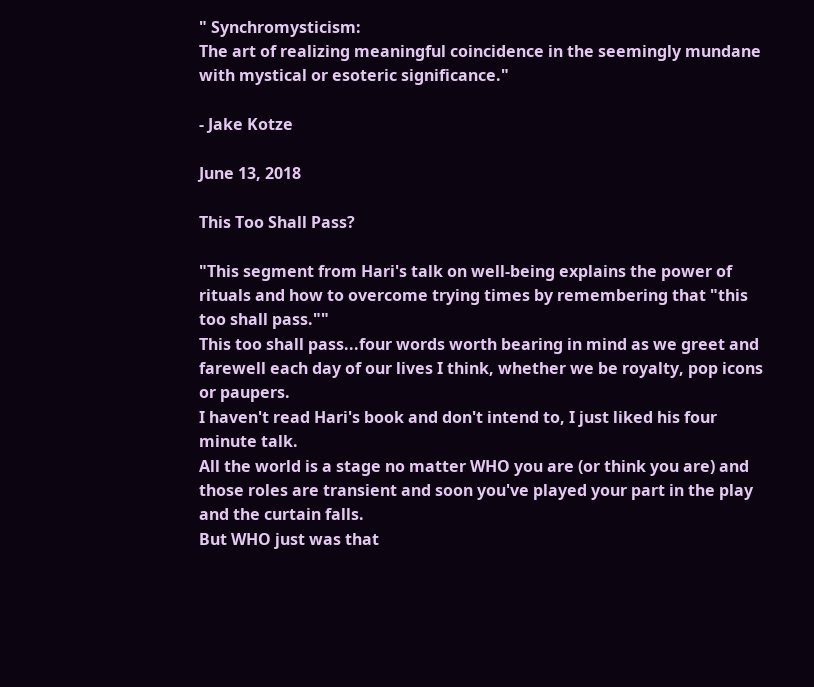" Synchromysticism:
The art of realizing meaningful coincidence in the seemingly mundane with mystical or esoteric significance."

- Jake Kotze

June 13, 2018

This Too Shall Pass?

"This segment from Hari's talk on well-being explains the power of rituals and how to overcome trying times by remembering that "this too shall pass.""
This too shall pass...four words worth bearing in mind as we greet and farewell each day of our lives I think, whether we be royalty, pop icons or paupers.
I haven't read Hari's book and don't intend to, I just liked his four minute talk.
All the world is a stage no matter WHO you are (or think you are) and those roles are transient and soon you've played your part in the play and the curtain falls.
But WHO just was that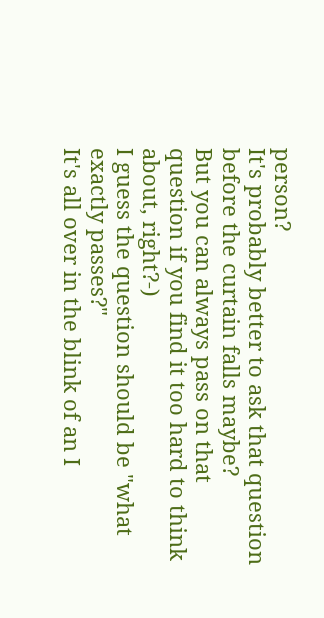person?
It's probably better to ask that question before the curtain falls maybe?
But you can always pass on that question if you find it too hard to think about, right?-)
I guess the question should be "what exactly passes?"
It's all over in the blink of an I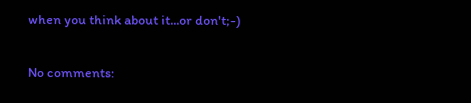when you think about it...or don't;-)

No comments: